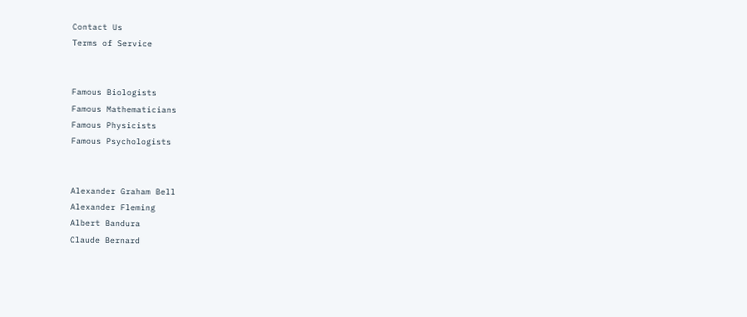Contact Us
Terms of Service


Famous Biologists
Famous Mathematicians
Famous Physicists
Famous Psychologists


Alexander Graham Bell
Alexander Fleming
Albert Bandura
Claude Bernard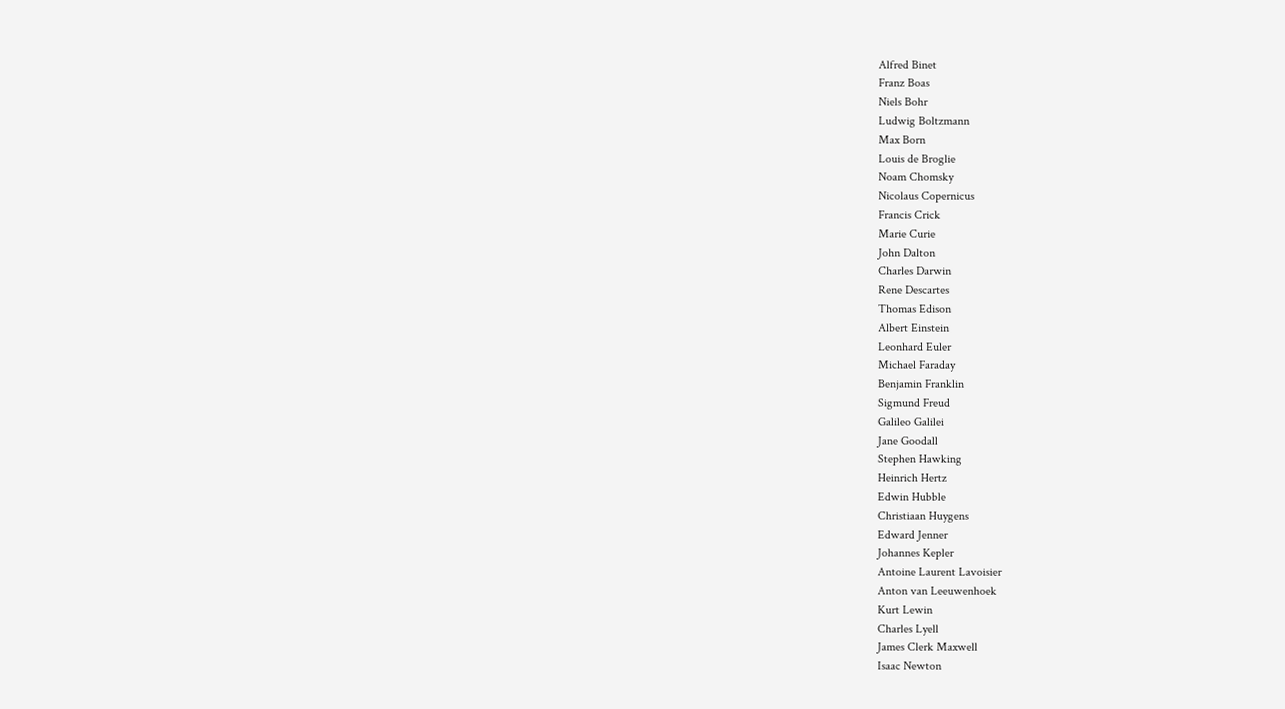Alfred Binet
Franz Boas
Niels Bohr
Ludwig Boltzmann
Max Born
Louis de Broglie
Noam Chomsky
Nicolaus Copernicus
Francis Crick
Marie Curie
John Dalton
Charles Darwin
Rene Descartes
Thomas Edison
Albert Einstein
Leonhard Euler
Michael Faraday
Benjamin Franklin
Sigmund Freud
Galileo Galilei
Jane Goodall
Stephen Hawking
Heinrich Hertz
Edwin Hubble
Christiaan Huygens
Edward Jenner
Johannes Kepler
Antoine Laurent Lavoisier
Anton van Leeuwenhoek
Kurt Lewin
Charles Lyell
James Clerk Maxwell
Isaac Newton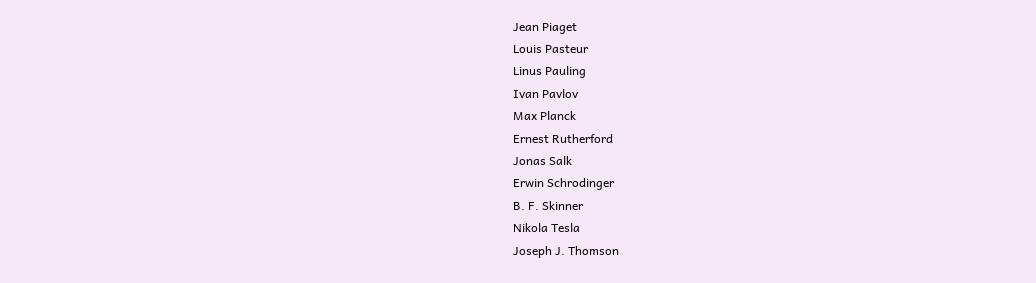Jean Piaget
Louis Pasteur
Linus Pauling
Ivan Pavlov
Max Planck
Ernest Rutherford
Jonas Salk
Erwin Schrodinger
B. F. Skinner
Nikola Tesla
Joseph J. Thomson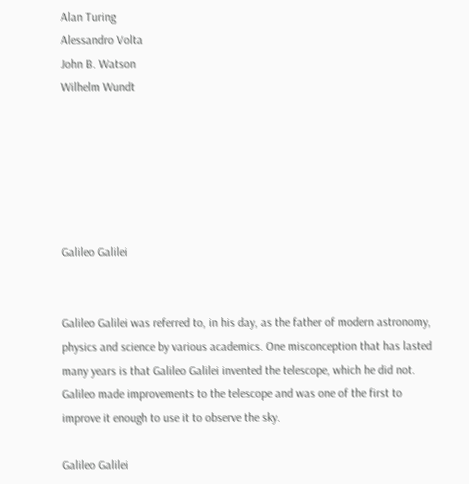Alan Turing
Alessandro Volta
John B. Watson
Wilhelm Wundt






Galileo Galilei


Galileo Galilei was referred to, in his day, as the father of modern astronomy, physics and science by various academics. One misconception that has lasted many years is that Galileo Galilei invented the telescope, which he did not. Galileo made improvements to the telescope and was one of the first to improve it enough to use it to observe the sky.

Galileo Galilei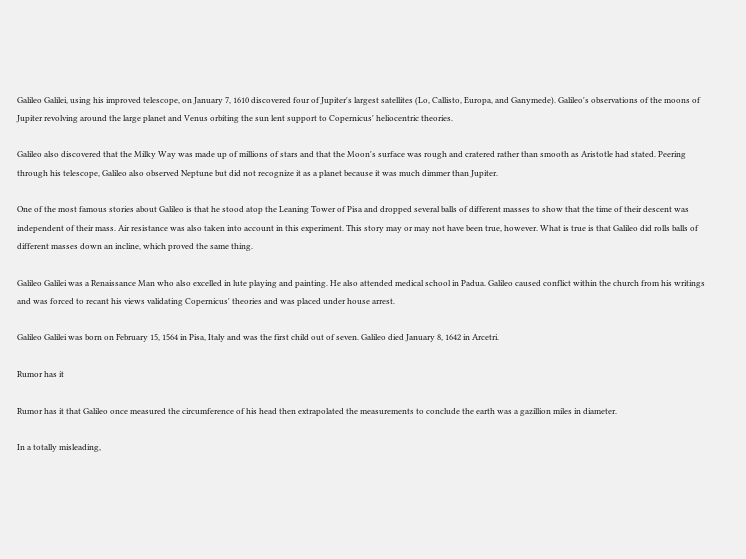Galileo Galilei, using his improved telescope, on January 7, 1610 discovered four of Jupiter's largest satellites (Lo, Callisto, Europa, and Ganymede). Galileo's observations of the moons of Jupiter revolving around the large planet and Venus orbiting the sun lent support to Copernicus' heliocentric theories.

Galileo also discovered that the Milky Way was made up of millions of stars and that the Moon's surface was rough and cratered rather than smooth as Aristotle had stated. Peering through his telescope, Galileo also observed Neptune but did not recognize it as a planet because it was much dimmer than Jupiter.

One of the most famous stories about Galileo is that he stood atop the Leaning Tower of Pisa and dropped several balls of different masses to show that the time of their descent was independent of their mass. Air resistance was also taken into account in this experiment. This story may or may not have been true, however. What is true is that Galileo did rolls balls of different masses down an incline, which proved the same thing.

Galileo Galilei was a Renaissance Man who also excelled in lute playing and painting. He also attended medical school in Padua. Galileo caused conflict within the church from his writings and was forced to recant his views validating Copernicus' theories and was placed under house arrest.

Galileo Galilei was born on February 15, 1564 in Pisa, Italy and was the first child out of seven. Galileo died January 8, 1642 in Arcetri.

Rumor has it

Rumor has it that Galileo once measured the circumference of his head then extrapolated the measurements to conclude the earth was a gazillion miles in diameter.

In a totally misleading,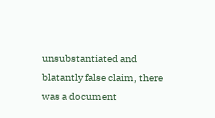unsubstantiated and blatantly false claim, there was a document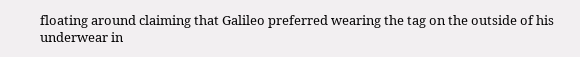floating around claiming that Galileo preferred wearing the tag on the outside of his underwear in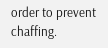order to prevent chaffing.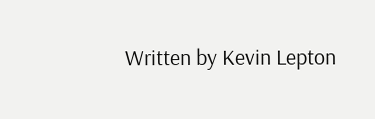Written by Kevin Lepton